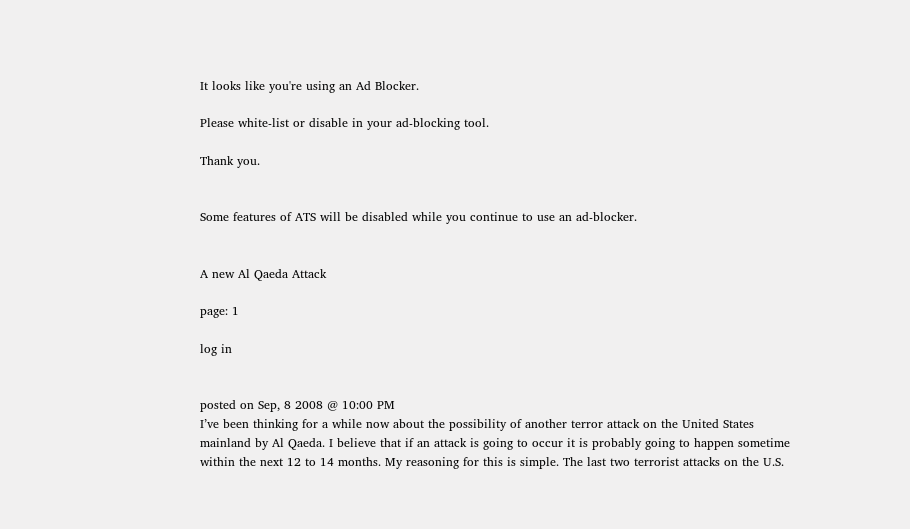It looks like you're using an Ad Blocker.

Please white-list or disable in your ad-blocking tool.

Thank you.


Some features of ATS will be disabled while you continue to use an ad-blocker.


A new Al Qaeda Attack

page: 1

log in


posted on Sep, 8 2008 @ 10:00 PM
I’ve been thinking for a while now about the possibility of another terror attack on the United States mainland by Al Qaeda. I believe that if an attack is going to occur it is probably going to happen sometime within the next 12 to 14 months. My reasoning for this is simple. The last two terrorist attacks on the U.S.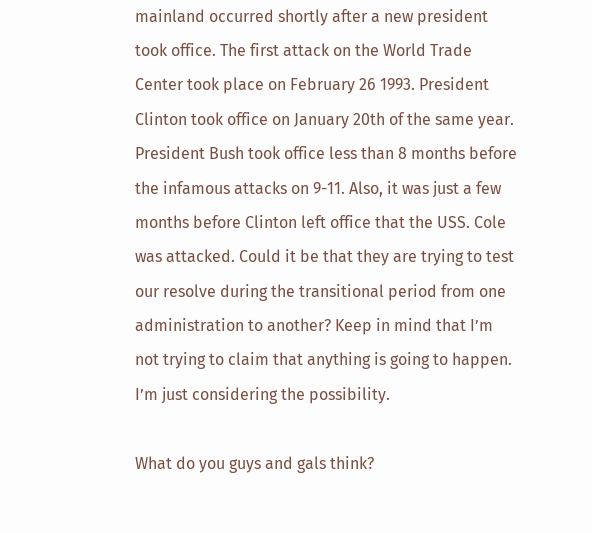mainland occurred shortly after a new president took office. The first attack on the World Trade Center took place on February 26 1993. President Clinton took office on January 20th of the same year. President Bush took office less than 8 months before the infamous attacks on 9-11. Also, it was just a few months before Clinton left office that the USS. Cole was attacked. Could it be that they are trying to test our resolve during the transitional period from one administration to another? Keep in mind that I’m not trying to claim that anything is going to happen. I’m just considering the possibility.

What do you guys and gals think?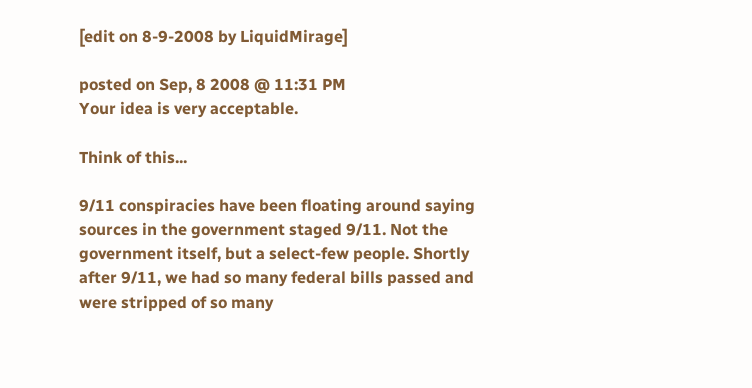[edit on 8-9-2008 by LiquidMirage]

posted on Sep, 8 2008 @ 11:31 PM
Your idea is very acceptable.

Think of this...

9/11 conspiracies have been floating around saying sources in the government staged 9/11. Not the government itself, but a select-few people. Shortly after 9/11, we had so many federal bills passed and were stripped of so many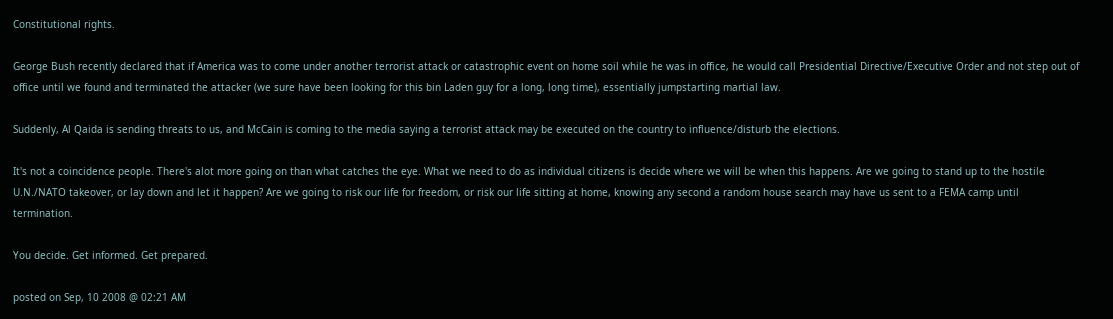Constitutional rights.

George Bush recently declared that if America was to come under another terrorist attack or catastrophic event on home soil while he was in office, he would call Presidential Directive/Executive Order and not step out of office until we found and terminated the attacker (we sure have been looking for this bin Laden guy for a long, long time), essentially jumpstarting martial law.

Suddenly, Al Qaida is sending threats to us, and McCain is coming to the media saying a terrorist attack may be executed on the country to influence/disturb the elections.

It's not a coincidence people. There's alot more going on than what catches the eye. What we need to do as individual citizens is decide where we will be when this happens. Are we going to stand up to the hostile U.N./NATO takeover, or lay down and let it happen? Are we going to risk our life for freedom, or risk our life sitting at home, knowing any second a random house search may have us sent to a FEMA camp until termination.

You decide. Get informed. Get prepared.

posted on Sep, 10 2008 @ 02:21 AM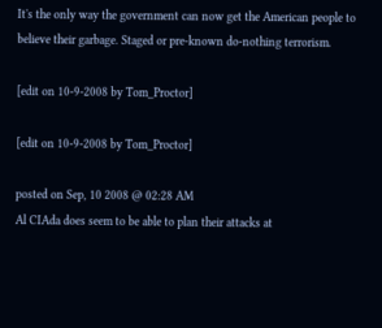It's the only way the government can now get the American people to believe their garbage. Staged or pre-known do-nothing terrorism.

[edit on 10-9-2008 by Tom_Proctor]

[edit on 10-9-2008 by Tom_Proctor]

posted on Sep, 10 2008 @ 02:28 AM
Al CIAda does seem to be able to plan their attacks at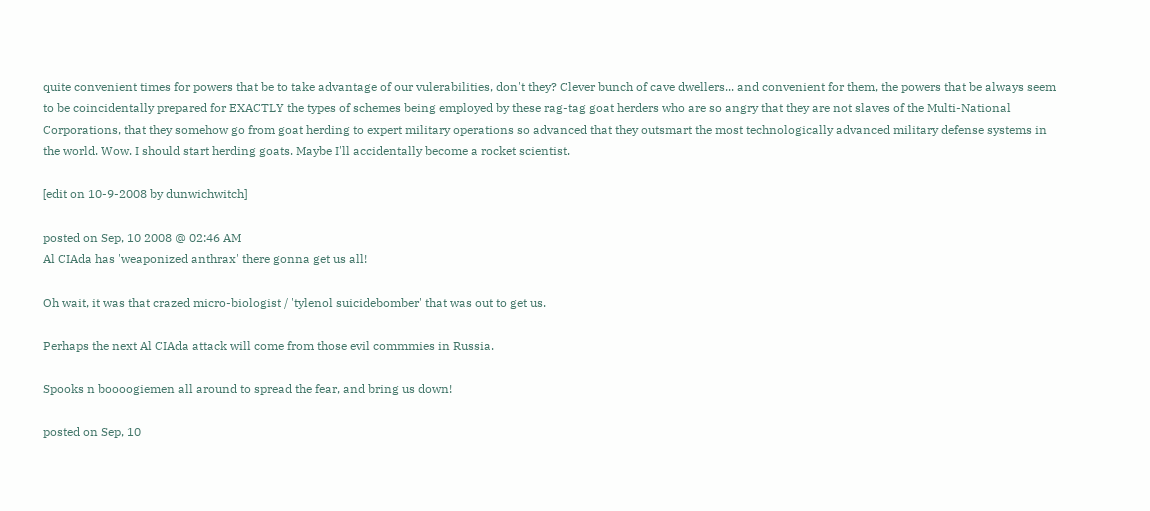quite convenient times for powers that be to take advantage of our vulerabilities, don't they? Clever bunch of cave dwellers... and convenient for them, the powers that be always seem to be coincidentally prepared for EXACTLY the types of schemes being employed by these rag-tag goat herders who are so angry that they are not slaves of the Multi-National Corporations, that they somehow go from goat herding to expert military operations so advanced that they outsmart the most technologically advanced military defense systems in the world. Wow. I should start herding goats. Maybe I'll accidentally become a rocket scientist.

[edit on 10-9-2008 by dunwichwitch]

posted on Sep, 10 2008 @ 02:46 AM
Al CIAda has 'weaponized anthrax' there gonna get us all!

Oh wait, it was that crazed micro-biologist / 'tylenol suicidebomber' that was out to get us.

Perhaps the next Al CIAda attack will come from those evil commmies in Russia.

Spooks n boooogiemen all around to spread the fear, and bring us down!

posted on Sep, 10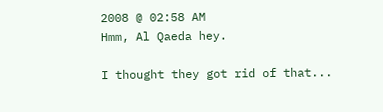2008 @ 02:58 AM
Hmm, Al Qaeda hey.

I thought they got rid of that...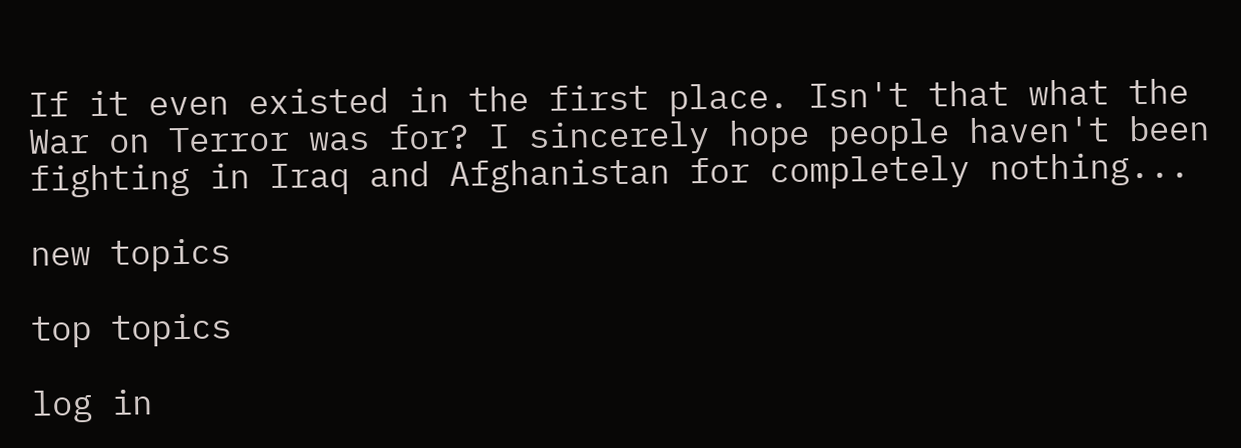If it even existed in the first place. Isn't that what the War on Terror was for? I sincerely hope people haven't been fighting in Iraq and Afghanistan for completely nothing...

new topics

top topics

log in